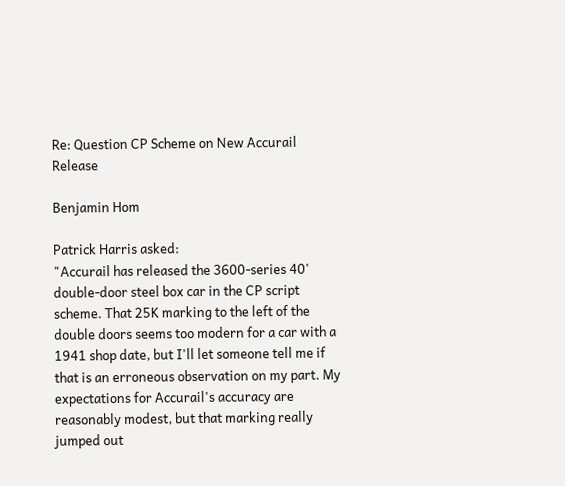Re: Question CP Scheme on New Accurail Release

Benjamin Hom

Patrick Harris asked:
"Accurail has released the 3600-series 40' double-door steel box car in the CP script scheme. That 25K marking to the left of the double doors seems too modern for a car with a 1941 shop date, but I'll let someone tell me if that is an erroneous observation on my part. My expectations for Accurail's accuracy are reasonably modest, but that marking really jumped out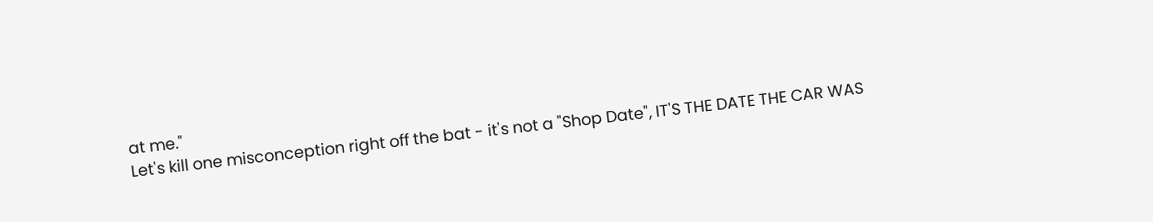at me."
Let's kill one misconception right off the bat - it's not a "Shop Date", IT'S THE DATE THE CAR WAS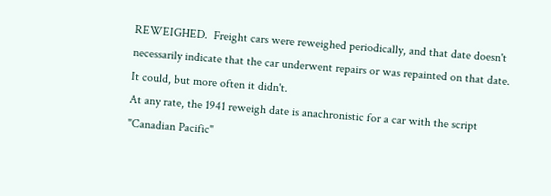REWEIGHED.  Freight cars were reweighed periodically, and that date doesn't necessarily indicate that the car underwent repairs or was repainted on that date.  It could, but more often it didn't.
At any rate, the 1941 reweigh date is anachronistic for a car with the script "Canadian Pacific"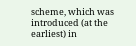scheme, which was introduced (at the earliest) in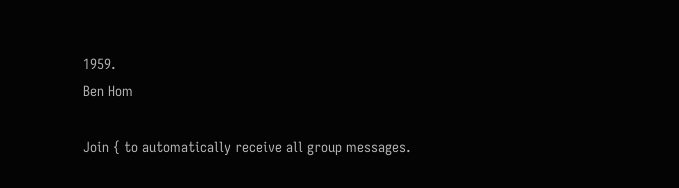1959.
Ben Hom

Join { to automatically receive all group messages.